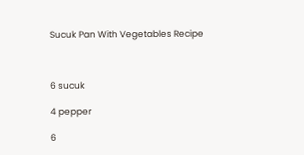Sucuk Pan With Vegetables Recipe



6 sucuk

4 pepper

6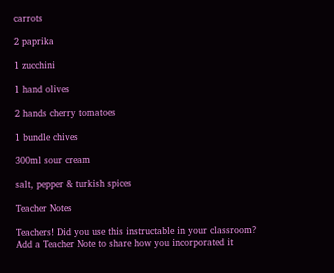carrots

2 paprika

1 zucchini

1 hand olives

2 hands cherry tomatoes

1 bundle chives

300ml sour cream

salt, pepper & turkish spices

Teacher Notes

Teachers! Did you use this instructable in your classroom?
Add a Teacher Note to share how you incorporated it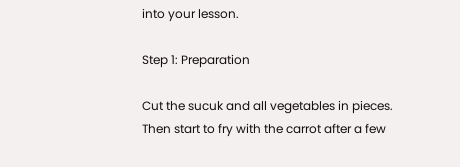into your lesson.

Step 1: Preparation

Cut the sucuk and all vegetables in pieces. Then start to fry with the carrot after a few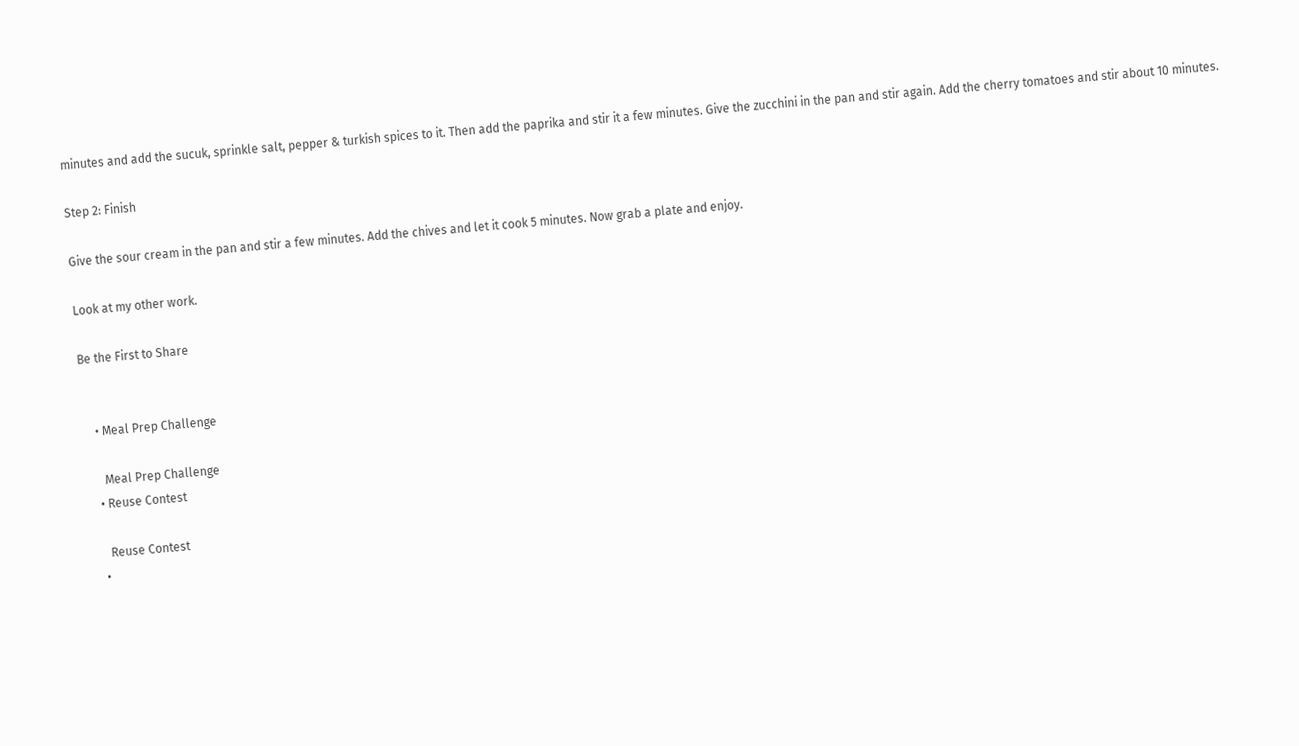minutes and add the sucuk, sprinkle salt, pepper & turkish spices to it. Then add the paprika and stir it a few minutes. Give the zucchini in the pan and stir again. Add the cherry tomatoes and stir about 10 minutes.

Step 2: Finish

Give the sour cream in the pan and stir a few minutes. Add the chives and let it cook 5 minutes. Now grab a plate and enjoy.

Look at my other work.

Be the First to Share


    • Meal Prep Challenge

      Meal Prep Challenge
    • Reuse Contest

      Reuse Contest
    •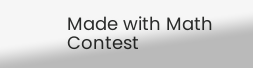Made with Math Contest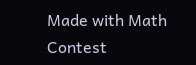Made with Math Contest